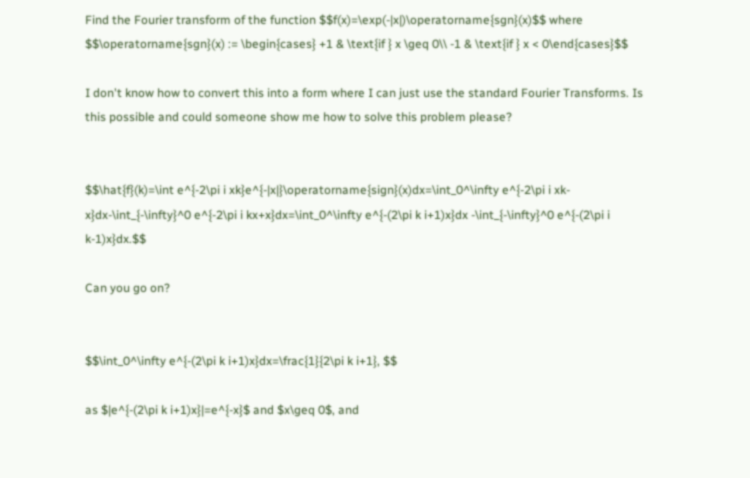Find the Fourier transform of the function $$f(x)=\exp(-|x|)\operatorname{sgn}(x)$$ where $$\operatorname{sgn}(x) := \begin{cases} +1 & \text{if } x \geq 0\\ -1 & \text{if } x < 0\end{cases}$$

I don't know how to convert this into a form where I can just use the standard Fourier Transforms. Is this possible and could someone show me how to solve this problem please?


$$\hat{f}(k)=\int e^{-2\pi i xk}e^{-|x|}\operatorname{sign}(x)dx=\int_0^\infty e^{-2\pi i xk-x}dx-\int_{-\infty}^0 e^{-2\pi i kx+x}dx=\int_0^\infty e^{-(2\pi k i+1)x}dx -\int_{-\infty}^0 e^{-(2\pi i k-1)x}dx.$$

Can you go on?


$$\int_0^\infty e^{-(2\pi k i+1)x}dx=\frac{1}{2\pi k i+1}, $$

as $|e^{-(2\pi k i+1)x}|=e^{-x}$ and $x\geq 0$, and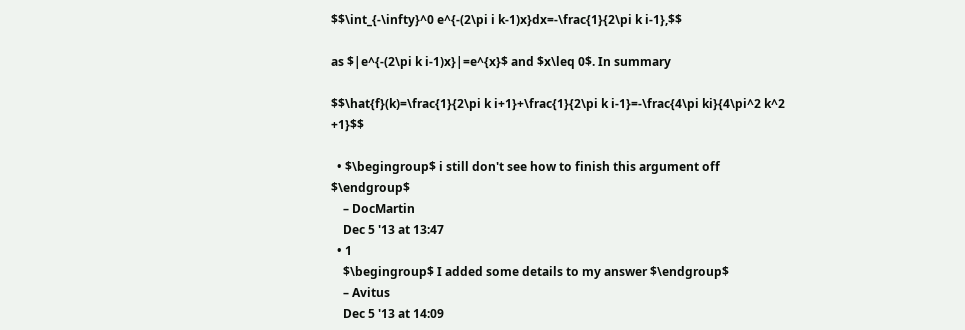$$\int_{-\infty}^0 e^{-(2\pi i k-1)x}dx=-\frac{1}{2\pi k i-1},$$

as $|e^{-(2\pi k i-1)x}|=e^{x}$ and $x\leq 0$. In summary

$$\hat{f}(k)=\frac{1}{2\pi k i+1}+\frac{1}{2\pi k i-1}=-\frac{4\pi ki}{4\pi^2 k^2 +1}$$

  • $\begingroup$ i still don't see how to finish this argument off $\endgroup$
    – DocMartin
    Dec 5 '13 at 13:47
  • 1
    $\begingroup$ I added some details to my answer $\endgroup$
    – Avitus
    Dec 5 '13 at 14:09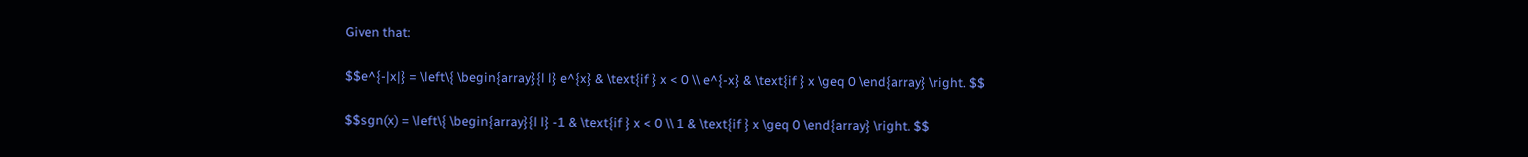Given that:

$$e^{-|x|} = \left\{ \begin{array}{l l} e^{x} & \text{if } x < 0 \\ e^{-x} & \text{if } x \geq 0 \end{array} \right. $$

$$sgn(x) = \left\{ \begin{array}{l l} -1 & \text{if } x < 0 \\ 1 & \text{if } x \geq 0 \end{array} \right. $$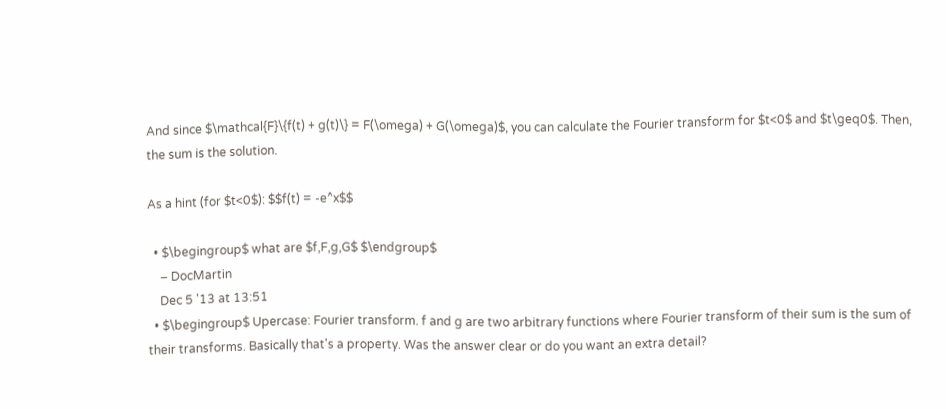And since $\mathcal{F}\{f(t) + g(t)\} = F(\omega) + G(\omega)$, you can calculate the Fourier transform for $t<0$ and $t\geq0$. Then, the sum is the solution.

As a hint (for $t<0$): $$f(t) = -e^x$$

  • $\begingroup$ what are $f,F,g,G$ $\endgroup$
    – DocMartin
    Dec 5 '13 at 13:51
  • $\begingroup$ Upercase: Fourier transform. f and g are two arbitrary functions where Fourier transform of their sum is the sum of their transforms. Basically that's a property. Was the answer clear or do you want an extra detail?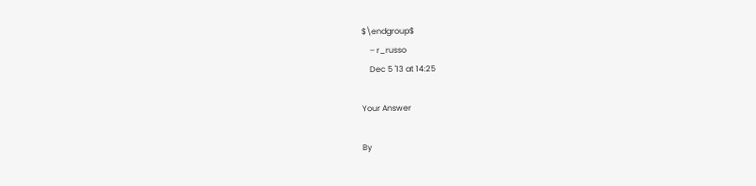$\endgroup$
    – r_russo
    Dec 5 '13 at 14:25

Your Answer

By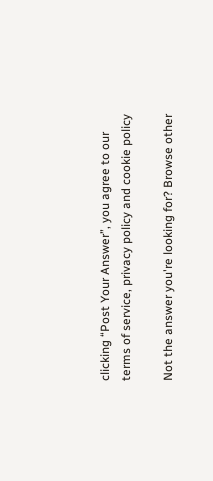clicking “Post Your Answer”, you agree to our terms of service, privacy policy and cookie policy

Not the answer you're looking for? Browse other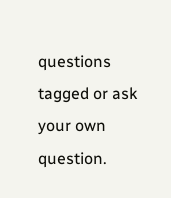questions tagged or ask your own question.